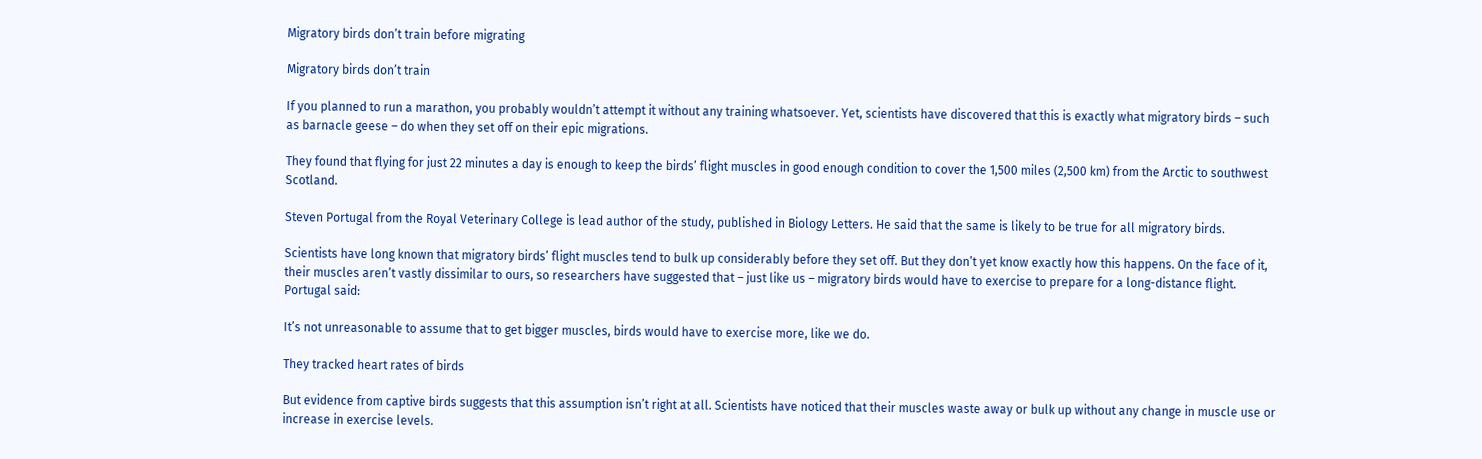Migratory birds don’t train before migrating

Migratory birds don’t train

If you planned to run a marathon, you probably wouldn’t attempt it without any training whatsoever. Yet, scientists have discovered that this is exactly what migratory birds – such as barnacle geese – do when they set off on their epic migrations.

They found that flying for just 22 minutes a day is enough to keep the birds’ flight muscles in good enough condition to cover the 1,500 miles (2,500 km) from the Arctic to southwest Scotland.

Steven Portugal from the Royal Veterinary College is lead author of the study, published in Biology Letters. He said that the same is likely to be true for all migratory birds.

Scientists have long known that migratory birds’ flight muscles tend to bulk up considerably before they set off. But they don’t yet know exactly how this happens. On the face of it, their muscles aren’t vastly dissimilar to ours, so researchers have suggested that – just like us – migratory birds would have to exercise to prepare for a long-distance flight. Portugal said:

It’s not unreasonable to assume that to get bigger muscles, birds would have to exercise more, like we do.

They tracked heart rates of birds

But evidence from captive birds suggests that this assumption isn’t right at all. Scientists have noticed that their muscles waste away or bulk up without any change in muscle use or increase in exercise levels.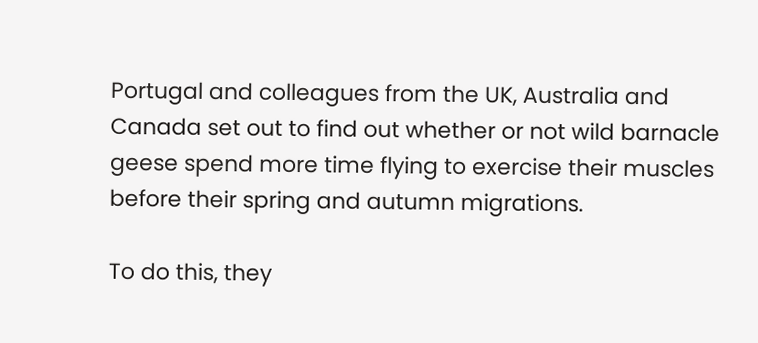Portugal and colleagues from the UK, Australia and Canada set out to find out whether or not wild barnacle geese spend more time flying to exercise their muscles before their spring and autumn migrations.

To do this, they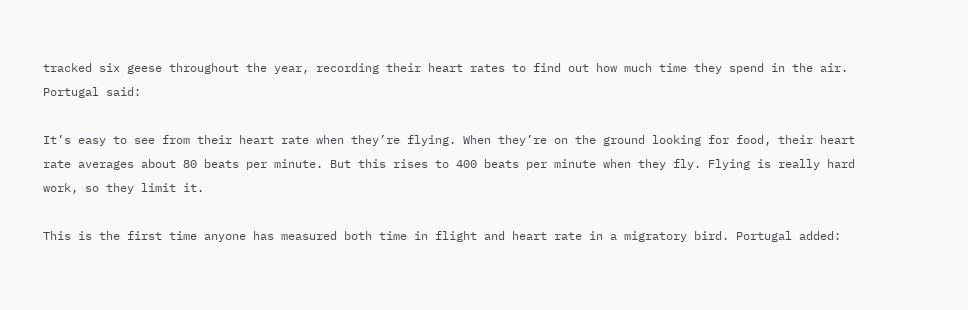tracked six geese throughout the year, recording their heart rates to find out how much time they spend in the air. Portugal said:

It’s easy to see from their heart rate when they’re flying. When they’re on the ground looking for food, their heart rate averages about 80 beats per minute. But this rises to 400 beats per minute when they fly. Flying is really hard work, so they limit it.

This is the first time anyone has measured both time in flight and heart rate in a migratory bird. Portugal added: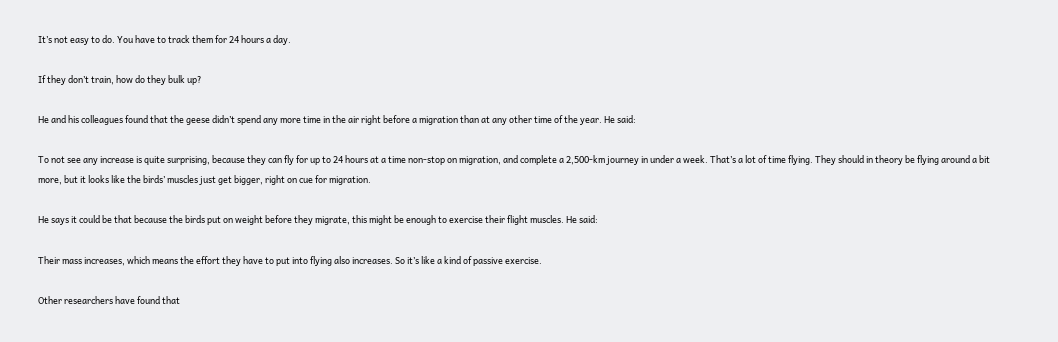It’s not easy to do. You have to track them for 24 hours a day.

If they don’t train, how do they bulk up?

He and his colleagues found that the geese didn’t spend any more time in the air right before a migration than at any other time of the year. He said:

To not see any increase is quite surprising, because they can fly for up to 24 hours at a time non-stop on migration, and complete a 2,500-km journey in under a week. That’s a lot of time flying. They should in theory be flying around a bit more, but it looks like the birds’ muscles just get bigger, right on cue for migration.

He says it could be that because the birds put on weight before they migrate, this might be enough to exercise their flight muscles. He said:

Their mass increases, which means the effort they have to put into flying also increases. So it’s like a kind of passive exercise.

Other researchers have found that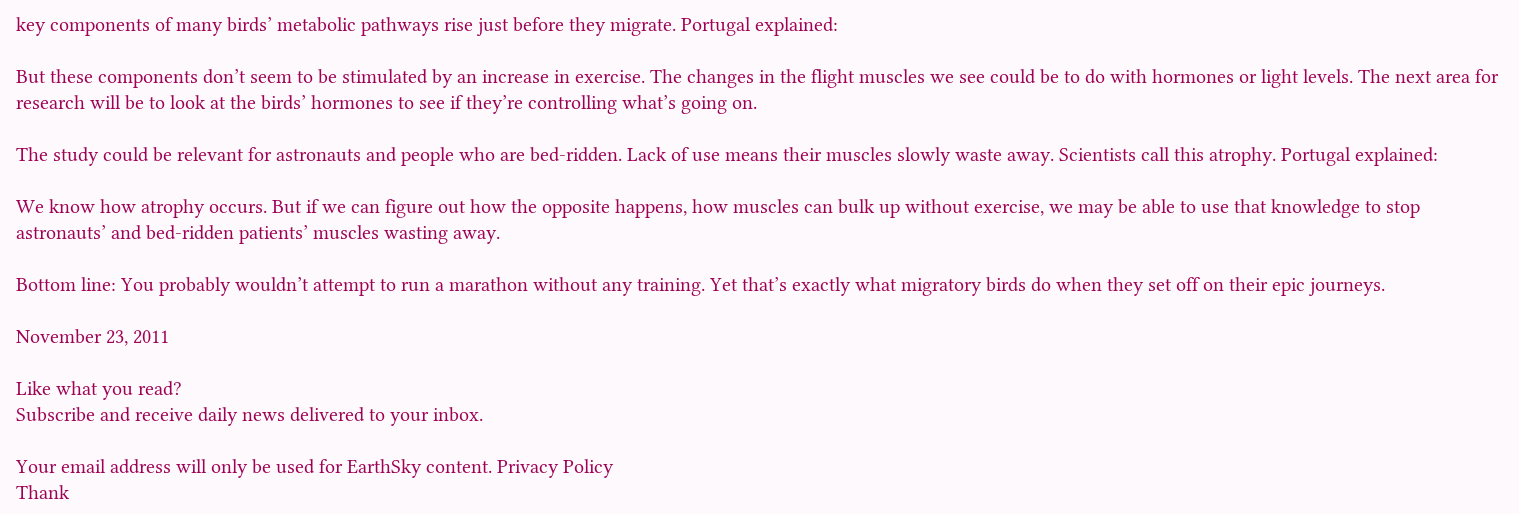key components of many birds’ metabolic pathways rise just before they migrate. Portugal explained:

But these components don’t seem to be stimulated by an increase in exercise. The changes in the flight muscles we see could be to do with hormones or light levels. The next area for research will be to look at the birds’ hormones to see if they’re controlling what’s going on.

The study could be relevant for astronauts and people who are bed-ridden. Lack of use means their muscles slowly waste away. Scientists call this atrophy. Portugal explained:

We know how atrophy occurs. But if we can figure out how the opposite happens, how muscles can bulk up without exercise, we may be able to use that knowledge to stop astronauts’ and bed-ridden patients’ muscles wasting away.

Bottom line: You probably wouldn’t attempt to run a marathon without any training. Yet that’s exactly what migratory birds do when they set off on their epic journeys.

November 23, 2011

Like what you read?
Subscribe and receive daily news delivered to your inbox.

Your email address will only be used for EarthSky content. Privacy Policy
Thank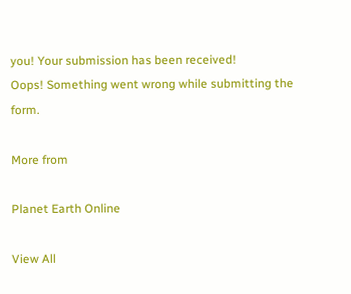you! Your submission has been received!
Oops! Something went wrong while submitting the form.

More from

Planet Earth Online

View All